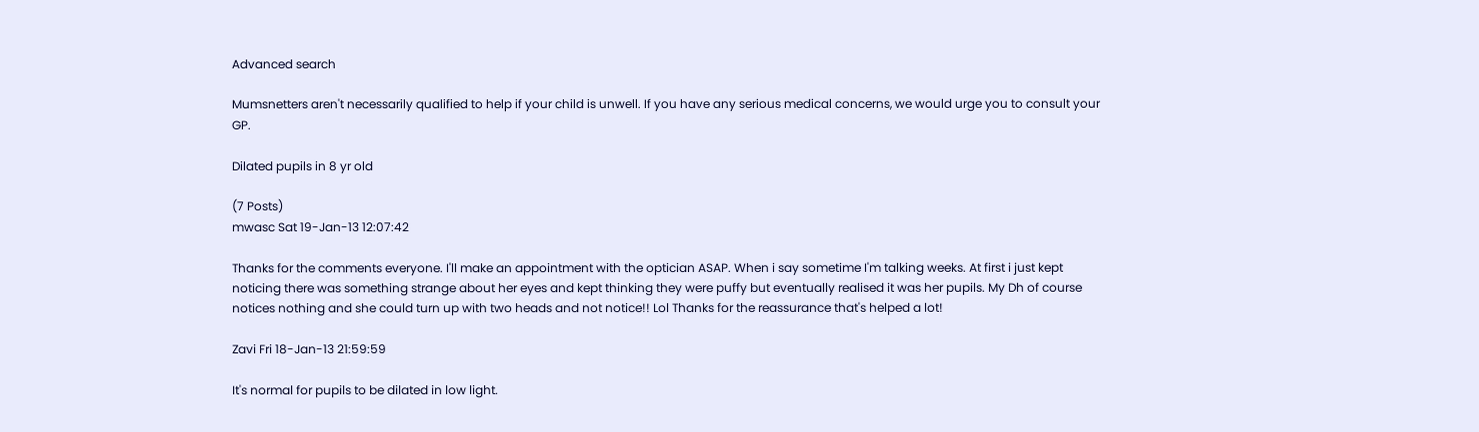Advanced search

Mumsnetters aren't necessarily qualified to help if your child is unwell. If you have any serious medical concerns, we would urge you to consult your GP.

Dilated pupils in 8 yr old

(7 Posts)
mwasc Sat 19-Jan-13 12:07:42

Thanks for the comments everyone. I'll make an appointment with the optician ASAP. When i say sometime I'm talking weeks. At first i just kept noticing there was something strange about her eyes and kept thinking they were puffy but eventually realised it was her pupils. My Dh of course notices nothing and she could turn up with two heads and not notice!! Lol Thanks for the reassurance that's helped a lot!

Zavi Fri 18-Jan-13 21:59:59

It's normal for pupils to be dilated in low light.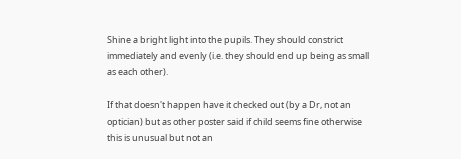Shine a bright light into the pupils. They should constrict immediately and evenly (i.e. they should end up being as small as each other).

If that doesn't happen have it checked out (by a Dr, not an optician) but as other poster said if child seems fine otherwise this is unusual but not an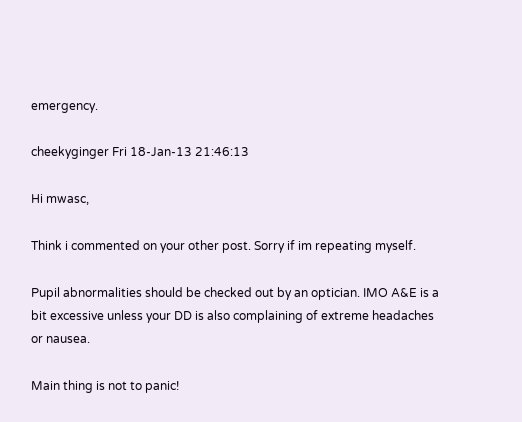emergency.

cheekyginger Fri 18-Jan-13 21:46:13

Hi mwasc,

Think i commented on your other post. Sorry if im repeating myself.

Pupil abnormalities should be checked out by an optician. IMO A&E is a bit excessive unless your DD is also complaining of extreme headaches or nausea.

Main thing is not to panic!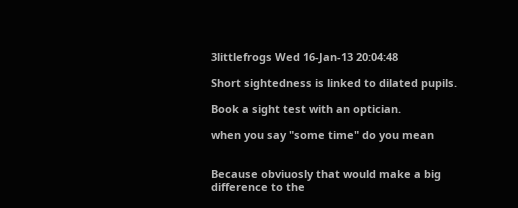3littlefrogs Wed 16-Jan-13 20:04:48

Short sightedness is linked to dilated pupils.

Book a sight test with an optician.

when you say "some time" do you mean


Because obviuosly that would make a big difference to the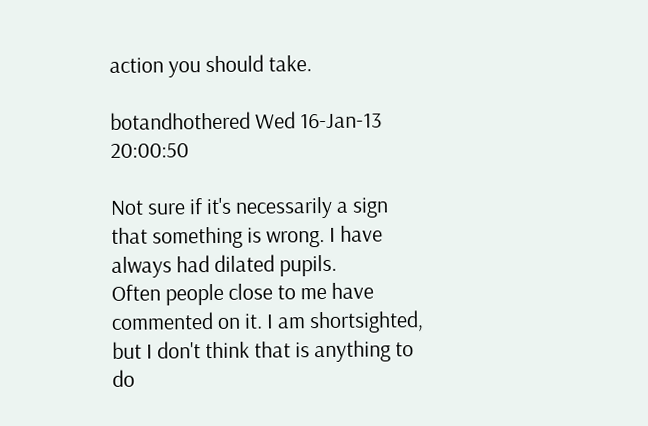action you should take.

botandhothered Wed 16-Jan-13 20:00:50

Not sure if it's necessarily a sign that something is wrong. I have always had dilated pupils.
Often people close to me have commented on it. I am shortsighted, but I don't think that is anything to do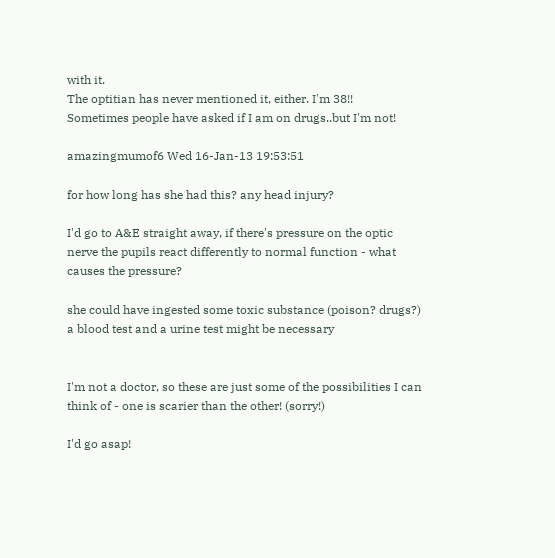with it.
The optitian has never mentioned it, either. I'm 38!!
Sometimes people have asked if I am on drugs..but I'm not!

amazingmumof6 Wed 16-Jan-13 19:53:51

for how long has she had this? any head injury?

I'd go to A&E straight away, if there's pressure on the optic nerve the pupils react differently to normal function - what causes the pressure?

she could have ingested some toxic substance (poison? drugs?) a blood test and a urine test might be necessary


I'm not a doctor, so these are just some of the possibilities I can think of - one is scarier than the other! (sorry!)

I'd go asap!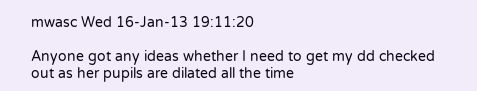mwasc Wed 16-Jan-13 19:11:20

Anyone got any ideas whether I need to get my dd checked out as her pupils are dilated all the time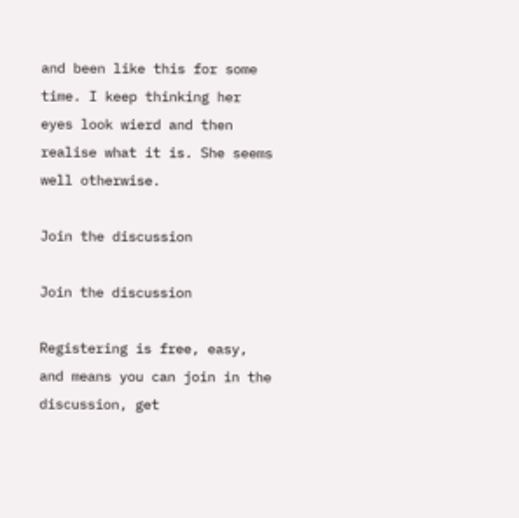and been like this for some time. I keep thinking her eyes look wierd and then realise what it is. She seems well otherwise.

Join the discussion

Join the discussion

Registering is free, easy, and means you can join in the discussion, get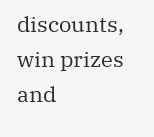discounts, win prizes and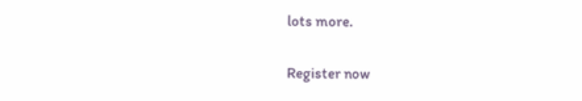lots more.

Register now